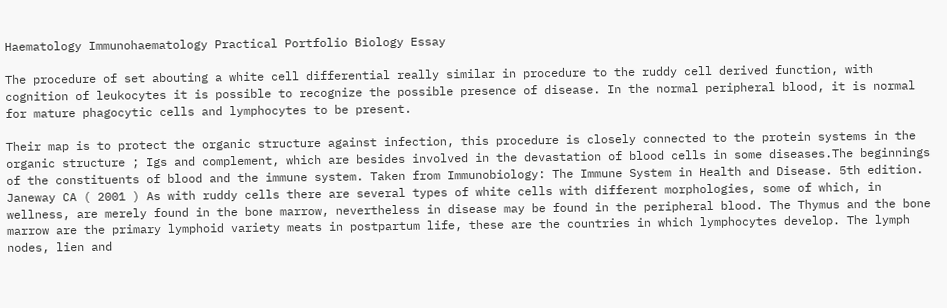Haematology Immunohaematology Practical Portfolio Biology Essay

The procedure of set abouting a white cell differential really similar in procedure to the ruddy cell derived function, with cognition of leukocytes it is possible to recognize the possible presence of disease. In the normal peripheral blood, it is normal for mature phagocytic cells and lymphocytes to be present.

Their map is to protect the organic structure against infection, this procedure is closely connected to the protein systems in the organic structure ; Igs and complement, which are besides involved in the devastation of blood cells in some diseases.The beginnings of the constituents of blood and the immune system. Taken from Immunobiology: The Immune System in Health and Disease. 5th edition. Janeway CA ( 2001 ) As with ruddy cells there are several types of white cells with different morphologies, some of which, in wellness, are merely found in the bone marrow, nevertheless in disease may be found in the peripheral blood. The Thymus and the bone marrow are the primary lymphoid variety meats in postpartum life, these are the countries in which lymphocytes develop. The lymph nodes, lien and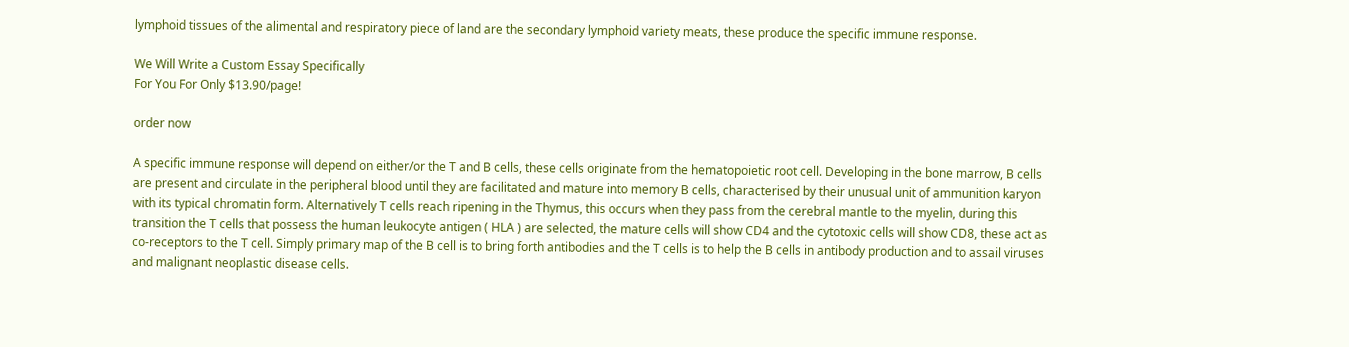lymphoid tissues of the alimental and respiratory piece of land are the secondary lymphoid variety meats, these produce the specific immune response.

We Will Write a Custom Essay Specifically
For You For Only $13.90/page!

order now

A specific immune response will depend on either/or the T and B cells, these cells originate from the hematopoietic root cell. Developing in the bone marrow, B cells are present and circulate in the peripheral blood until they are facilitated and mature into memory B cells, characterised by their unusual unit of ammunition karyon with its typical chromatin form. Alternatively T cells reach ripening in the Thymus, this occurs when they pass from the cerebral mantle to the myelin, during this transition the T cells that possess the human leukocyte antigen ( HLA ) are selected, the mature cells will show CD4 and the cytotoxic cells will show CD8, these act as co-receptors to the T cell. Simply primary map of the B cell is to bring forth antibodies and the T cells is to help the B cells in antibody production and to assail viruses and malignant neoplastic disease cells.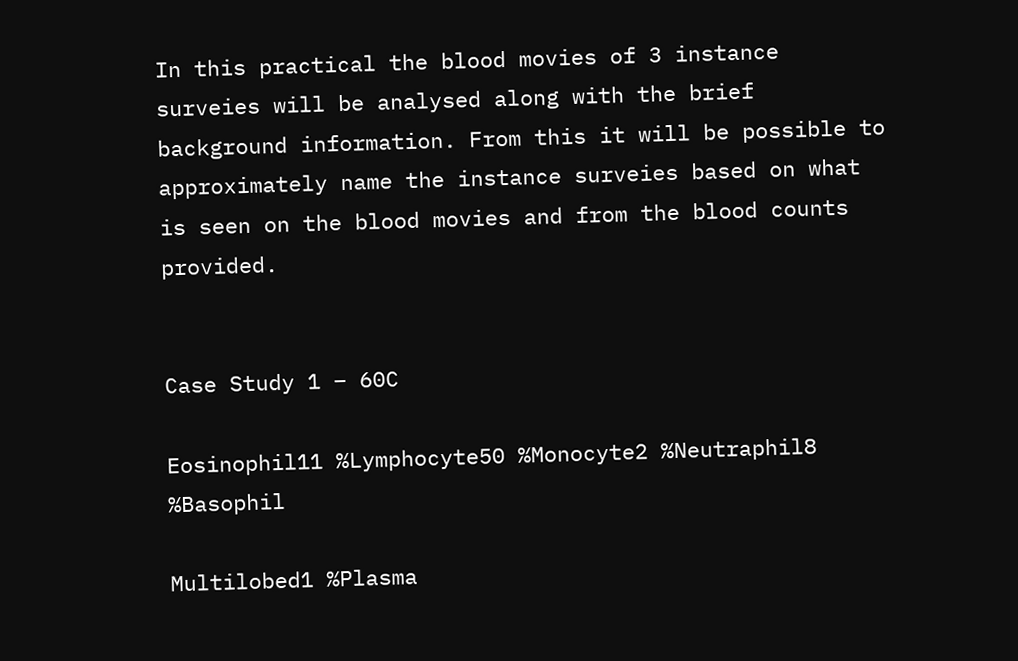In this practical the blood movies of 3 instance surveies will be analysed along with the brief background information. From this it will be possible to approximately name the instance surveies based on what is seen on the blood movies and from the blood counts provided.


Case Study 1 – 60C

Eosinophil11 %Lymphocyte50 %Monocyte2 %Neutraphil8 %Basophil

Multilobed1 %Plasma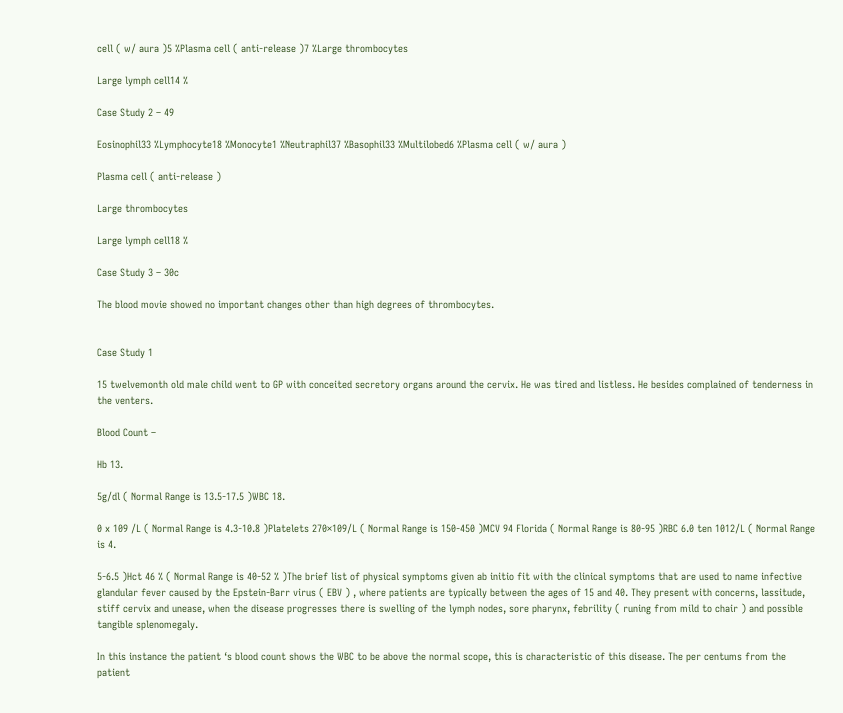cell ( w/ aura )5 %Plasma cell ( anti-release )7 %Large thrombocytes

Large lymph cell14 %

Case Study 2 – 49

Eosinophil33 %Lymphocyte18 %Monocyte1 %Neutraphil37 %Basophil33 %Multilobed6 %Plasma cell ( w/ aura )

Plasma cell ( anti-release )

Large thrombocytes

Large lymph cell18 %

Case Study 3 – 30c

The blood movie showed no important changes other than high degrees of thrombocytes.


Case Study 1

15 twelvemonth old male child went to GP with conceited secretory organs around the cervix. He was tired and listless. He besides complained of tenderness in the venters.

Blood Count –

Hb 13.

5g/dl ( Normal Range is 13.5-17.5 )WBC 18.

0 x 109 /L ( Normal Range is 4.3-10.8 )Platelets 270×109/L ( Normal Range is 150-450 )MCV 94 Florida ( Normal Range is 80-95 )RBC 6.0 ten 1012/L ( Normal Range is 4.

5-6.5 )Hct 46 % ( Normal Range is 40-52 % )The brief list of physical symptoms given ab initio fit with the clinical symptoms that are used to name infective glandular fever caused by the Epstein-Barr virus ( EBV ) , where patients are typically between the ages of 15 and 40. They present with concerns, lassitude, stiff cervix and unease, when the disease progresses there is swelling of the lymph nodes, sore pharynx, febrility ( runing from mild to chair ) and possible tangible splenomegaly.

In this instance the patient ‘s blood count shows the WBC to be above the normal scope, this is characteristic of this disease. The per centums from the patient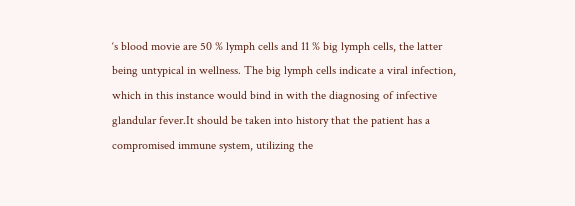‘s blood movie are 50 % lymph cells and 11 % big lymph cells, the latter being untypical in wellness. The big lymph cells indicate a viral infection, which in this instance would bind in with the diagnosing of infective glandular fever.It should be taken into history that the patient has a compromised immune system, utilizing the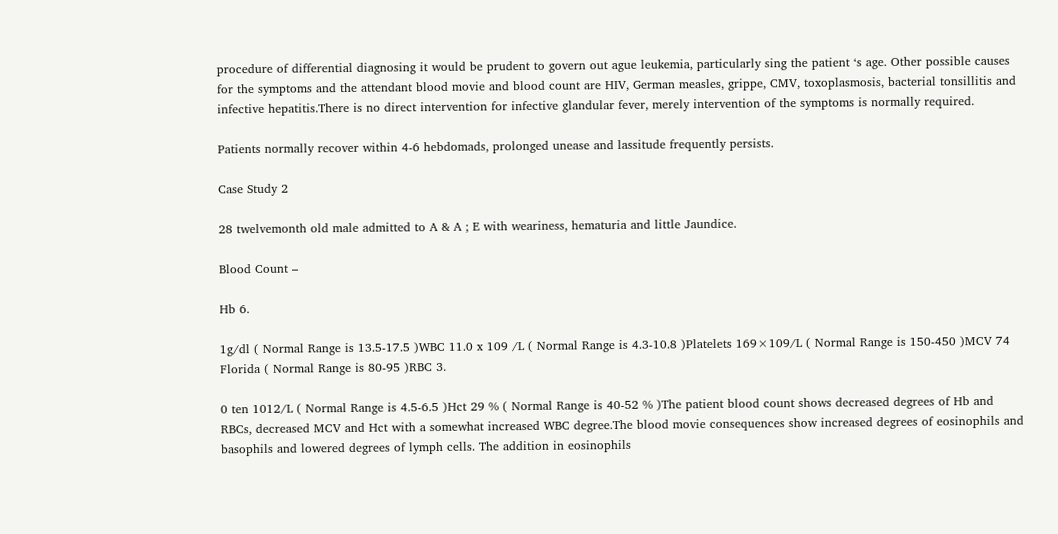procedure of differential diagnosing it would be prudent to govern out ague leukemia, particularly sing the patient ‘s age. Other possible causes for the symptoms and the attendant blood movie and blood count are HIV, German measles, grippe, CMV, toxoplasmosis, bacterial tonsillitis and infective hepatitis.There is no direct intervention for infective glandular fever, merely intervention of the symptoms is normally required.

Patients normally recover within 4-6 hebdomads, prolonged unease and lassitude frequently persists.

Case Study 2

28 twelvemonth old male admitted to A & A ; E with weariness, hematuria and little Jaundice.

Blood Count –

Hb 6.

1g/dl ( Normal Range is 13.5-17.5 )WBC 11.0 x 109 /L ( Normal Range is 4.3-10.8 )Platelets 169×109/L ( Normal Range is 150-450 )MCV 74 Florida ( Normal Range is 80-95 )RBC 3.

0 ten 1012/L ( Normal Range is 4.5-6.5 )Hct 29 % ( Normal Range is 40-52 % )The patient blood count shows decreased degrees of Hb and RBCs, decreased MCV and Hct with a somewhat increased WBC degree.The blood movie consequences show increased degrees of eosinophils and basophils and lowered degrees of lymph cells. The addition in eosinophils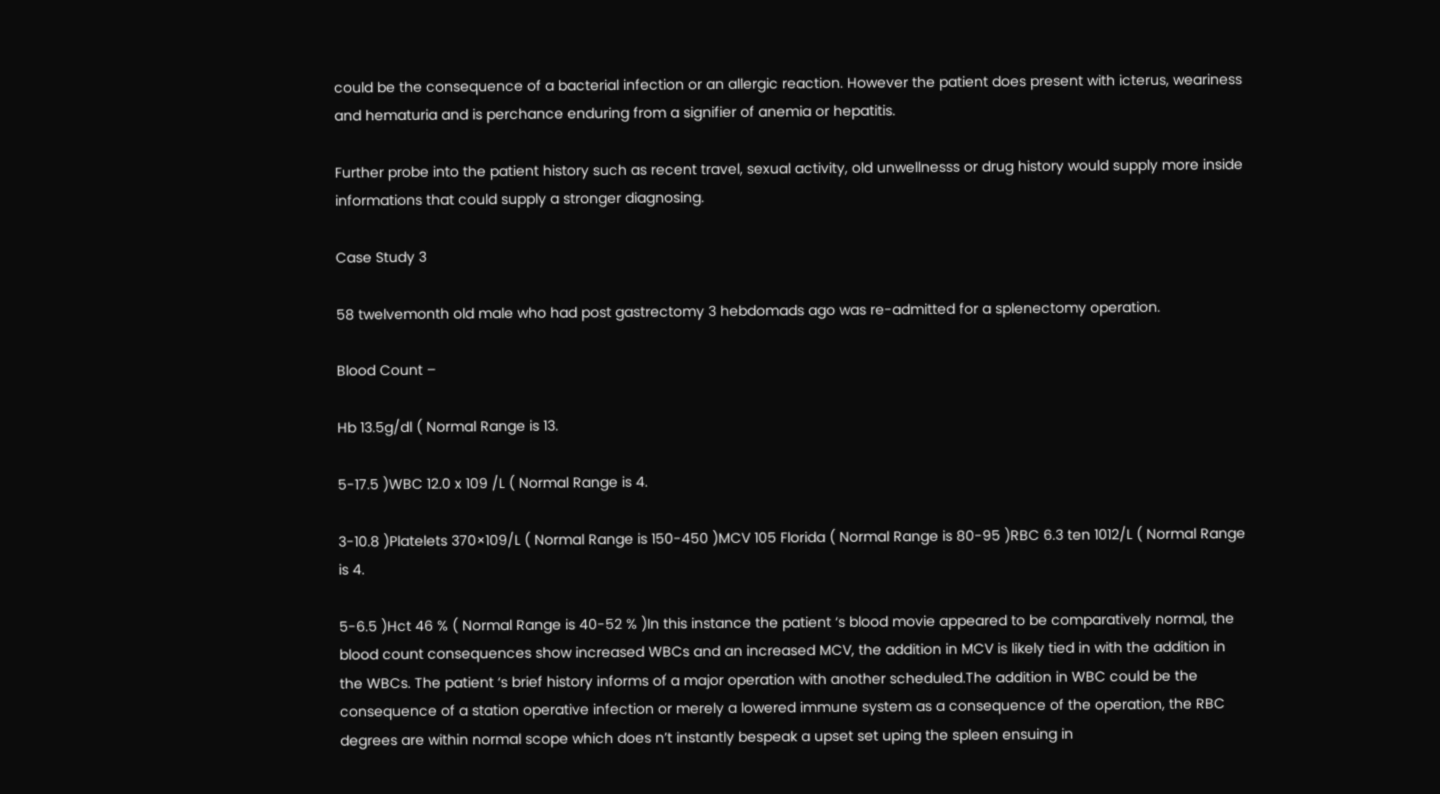could be the consequence of a bacterial infection or an allergic reaction. However the patient does present with icterus, weariness and hematuria and is perchance enduring from a signifier of anemia or hepatitis.

Further probe into the patient history such as recent travel, sexual activity, old unwellnesss or drug history would supply more inside informations that could supply a stronger diagnosing.

Case Study 3

58 twelvemonth old male who had post gastrectomy 3 hebdomads ago was re-admitted for a splenectomy operation.

Blood Count –

Hb 13.5g/dl ( Normal Range is 13.

5-17.5 )WBC 12.0 x 109 /L ( Normal Range is 4.

3-10.8 )Platelets 370×109/L ( Normal Range is 150-450 )MCV 105 Florida ( Normal Range is 80-95 )RBC 6.3 ten 1012/L ( Normal Range is 4.

5-6.5 )Hct 46 % ( Normal Range is 40-52 % )In this instance the patient ‘s blood movie appeared to be comparatively normal, the blood count consequences show increased WBCs and an increased MCV, the addition in MCV is likely tied in with the addition in the WBCs. The patient ‘s brief history informs of a major operation with another scheduled.The addition in WBC could be the consequence of a station operative infection or merely a lowered immune system as a consequence of the operation, the RBC degrees are within normal scope which does n’t instantly bespeak a upset set uping the spleen ensuing in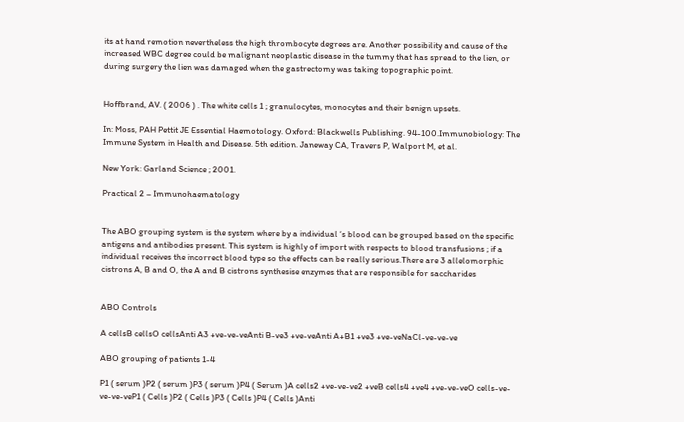its at hand remotion nevertheless the high thrombocyte degrees are. Another possibility and cause of the increased WBC degree could be malignant neoplastic disease in the tummy that has spread to the lien, or during surgery the lien was damaged when the gastrectomy was taking topographic point.


Hoffbrand, AV. ( 2006 ) . The white cells 1 ; granulocytes, monocytes and their benign upsets.

In: Moss, PAH Pettit JE Essential Haemotology. Oxford: Blackwells Publishing. 94-100.Immunobiology: The Immune System in Health and Disease. 5th edition. Janeway CA, Travers P, Walport M, et al.

New York: Garland Science ; 2001.

Practical 2 – Immunohaematology


The ABO grouping system is the system where by a individual ‘s blood can be grouped based on the specific antigens and antibodies present. This system is highly of import with respects to blood transfusions ; if a individual receives the incorrect blood type so the effects can be really serious.There are 3 allelomorphic cistrons A, B and O, the A and B cistrons synthesise enzymes that are responsible for saccharides


ABO Controls

A cellsB cellsO cellsAnti A3 +ve-ve-veAnti B-ve3 +ve-veAnti A+B1 +ve3 +ve-veNaCl-ve-ve-ve

ABO grouping of patients 1-4

P1 ( serum )P2 ( serum )P3 ( serum )P4 ( Serum )A cells2 +ve-ve-ve2 +veB cells4 +ve4 +ve-ve-veO cells-ve-ve-ve-veP1 ( Cells )P2 ( Cells )P3 ( Cells )P4 ( Cells )Anti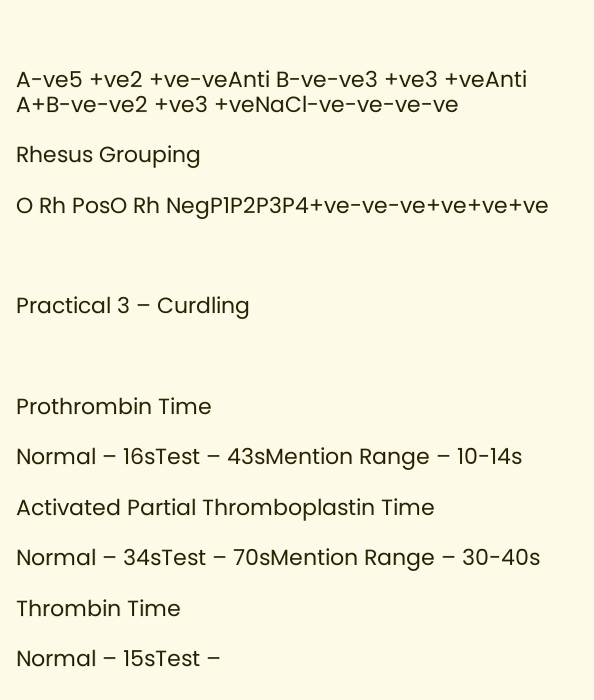A-ve5 +ve2 +ve-veAnti B-ve-ve3 +ve3 +veAnti A+B-ve-ve2 +ve3 +veNaCl-ve-ve-ve-ve

Rhesus Grouping

O Rh PosO Rh NegP1P2P3P4+ve-ve-ve+ve+ve+ve



Practical 3 – Curdling



Prothrombin Time

Normal – 16sTest – 43sMention Range – 10-14s

Activated Partial Thromboplastin Time

Normal – 34sTest – 70sMention Range – 30-40s

Thrombin Time

Normal – 15sTest –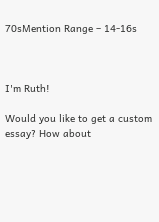70sMention Range – 14-16s



I'm Ruth!

Would you like to get a custom essay? How about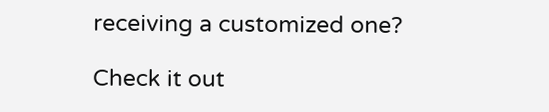receiving a customized one?

Check it out